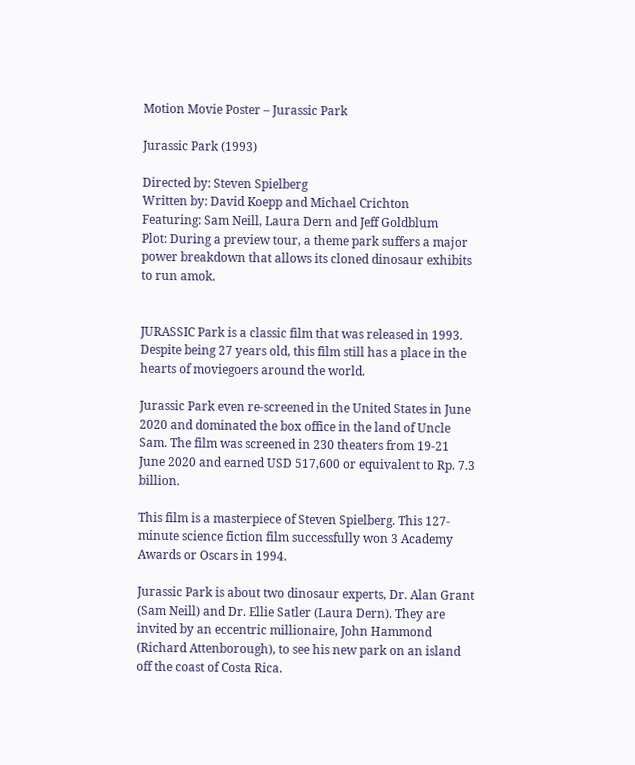Motion Movie Poster – Jurassic Park

Jurassic Park (1993)

Directed by: Steven Spielberg
Written by: David Koepp and Michael Crichton
Featuring: Sam Neill, Laura Dern and Jeff Goldblum
Plot: During a preview tour, a theme park suffers a major power breakdown that allows its cloned dinosaur exhibits to run amok.


JURASSIC Park is a classic film that was released in 1993. Despite being 27 years old, this film still has a place in the hearts of moviegoers around the world.

Jurassic Park even re-screened in the United States in June 2020 and dominated the box office in the land of Uncle Sam. The film was screened in 230 theaters from 19-21 June 2020 and earned USD 517,600 or equivalent to Rp. 7.3 billion.

This film is a masterpiece of Steven Spielberg. This 127-minute science fiction film successfully won 3 Academy Awards or Oscars in 1994.

Jurassic Park is about two dinosaur experts, Dr. Alan Grant (Sam Neill) and Dr. Ellie Satler (Laura Dern). They are invited by an eccentric millionaire, John Hammond (Richard Attenborough), to see his new park on an island off the coast of Costa Rica.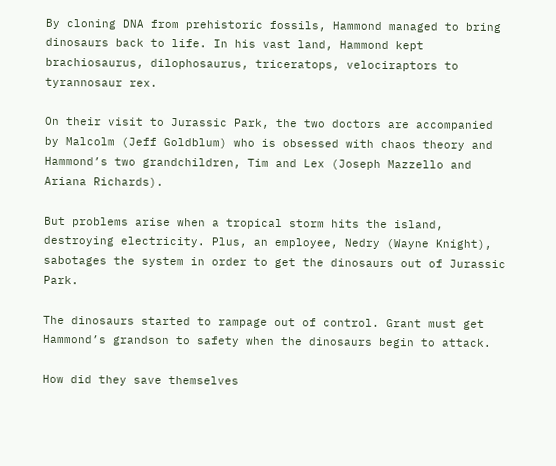By cloning DNA from prehistoric fossils, Hammond managed to bring dinosaurs back to life. In his vast land, Hammond kept brachiosaurus, dilophosaurus, triceratops, velociraptors to tyrannosaur rex.

On their visit to Jurassic Park, the two doctors are accompanied by Malcolm (Jeff Goldblum) who is obsessed with chaos theory and Hammond’s two grandchildren, Tim and Lex (Joseph Mazzello and Ariana Richards).

But problems arise when a tropical storm hits the island, destroying electricity. Plus, an employee, Nedry (Wayne Knight), sabotages the system in order to get the dinosaurs out of Jurassic Park.

The dinosaurs started to rampage out of control. Grant must get Hammond’s grandson to safety when the dinosaurs begin to attack.

How did they save themselves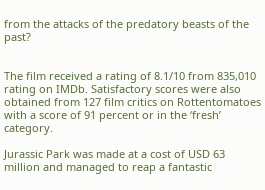from the attacks of the predatory beasts of the past?


The film received a rating of 8.1/10 from 835,010 rating on IMDb. Satisfactory scores were also obtained from 127 film critics on Rottentomatoes with a score of 91 percent or in the ‘fresh’ category.

Jurassic Park was made at a cost of USD 63 million and managed to reap a fantastic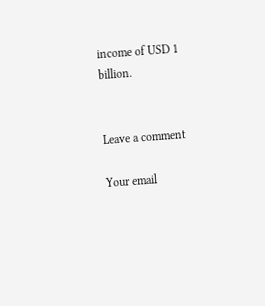income of USD 1 billion.


Leave a comment

Your email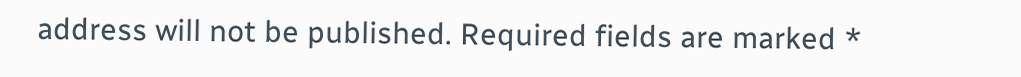address will not be published. Required fields are marked *